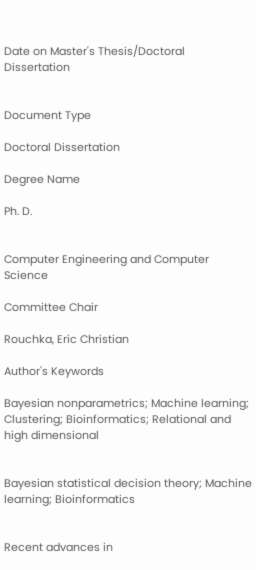Date on Master's Thesis/Doctoral Dissertation


Document Type

Doctoral Dissertation

Degree Name

Ph. D.


Computer Engineering and Computer Science

Committee Chair

Rouchka, Eric Christian

Author's Keywords

Bayesian nonparametrics; Machine learning; Clustering; Bioinformatics; Relational and high dimensional


Bayesian statistical decision theory; Machine learning; Bioinformatics


Recent advances in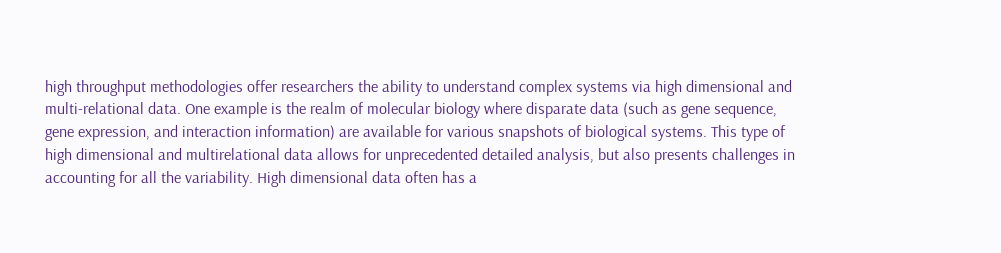high throughput methodologies offer researchers the ability to understand complex systems via high dimensional and multi-relational data. One example is the realm of molecular biology where disparate data (such as gene sequence, gene expression, and interaction information) are available for various snapshots of biological systems. This type of high dimensional and multirelational data allows for unprecedented detailed analysis, but also presents challenges in accounting for all the variability. High dimensional data often has a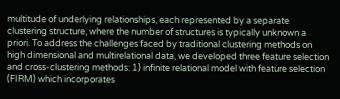multitude of underlying relationships, each represented by a separate clustering structure, where the number of structures is typically unknown a priori. To address the challenges faced by traditional clustering methods on high dimensional and multirelational data, we developed three feature selection and cross-clustering methods: 1) infinite relational model with feature selection (FIRM) which incorporates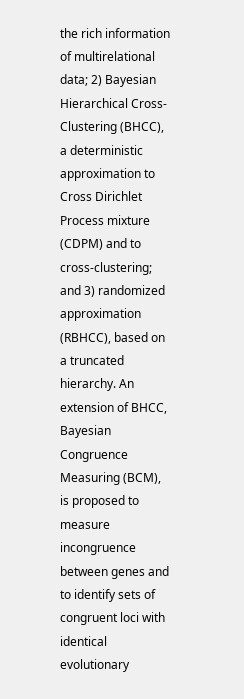the rich information of multirelational data; 2) Bayesian Hierarchical Cross-Clustering (BHCC), a deterministic approximation to Cross Dirichlet Process mixture (CDPM) and to cross-clustering; and 3) randomized approximation (RBHCC), based on a truncated hierarchy. An extension of BHCC, Bayesian Congruence Measuring (BCM), is proposed to measure incongruence between genes and to identify sets of congruent loci with identical evolutionary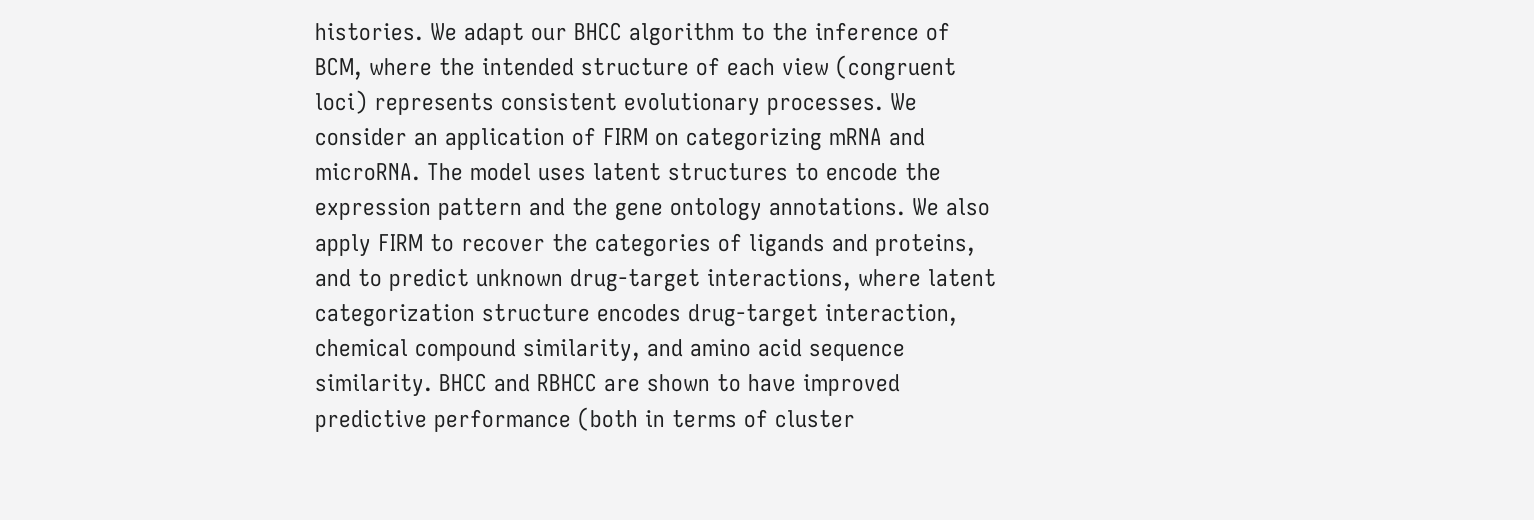histories. We adapt our BHCC algorithm to the inference of BCM, where the intended structure of each view (congruent loci) represents consistent evolutionary processes. We consider an application of FIRM on categorizing mRNA and microRNA. The model uses latent structures to encode the expression pattern and the gene ontology annotations. We also apply FIRM to recover the categories of ligands and proteins, and to predict unknown drug-target interactions, where latent categorization structure encodes drug-target interaction, chemical compound similarity, and amino acid sequence similarity. BHCC and RBHCC are shown to have improved predictive performance (both in terms of cluster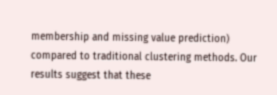membership and missing value prediction) compared to traditional clustering methods. Our results suggest that these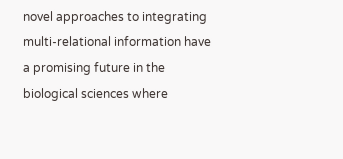novel approaches to integrating multi-relational information have a promising future in the biological sciences where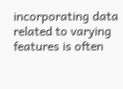incorporating data related to varying features is often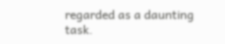regarded as a daunting task.